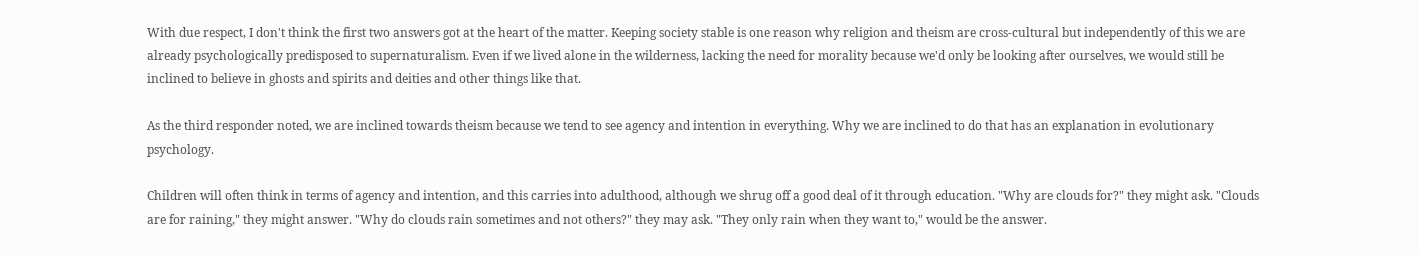With due respect, I don't think the first two answers got at the heart of the matter. Keeping society stable is one reason why religion and theism are cross-cultural but independently of this we are already psychologically predisposed to supernaturalism. Even if we lived alone in the wilderness, lacking the need for morality because we'd only be looking after ourselves, we would still be inclined to believe in ghosts and spirits and deities and other things like that.

As the third responder noted, we are inclined towards theism because we tend to see agency and intention in everything. Why we are inclined to do that has an explanation in evolutionary psychology.

Children will often think in terms of agency and intention, and this carries into adulthood, although we shrug off a good deal of it through education. "Why are clouds for?" they might ask. "Clouds are for raining," they might answer. "Why do clouds rain sometimes and not others?" they may ask. "They only rain when they want to," would be the answer.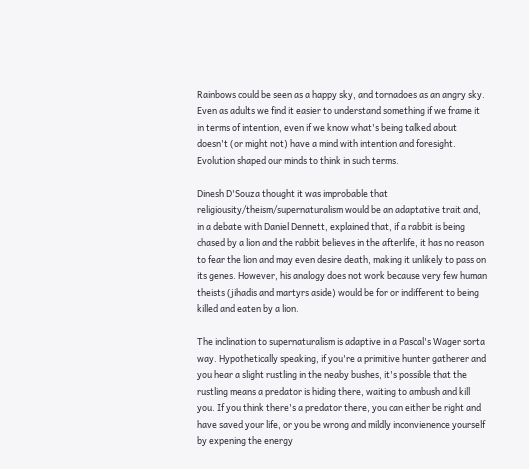Rainbows could be seen as a happy sky, and tornadoes as an angry sky. Even as adults we find it easier to understand something if we frame it in terms of intention, even if we know what's being talked about doesn't (or might not) have a mind with intention and foresight. Evolution shaped our minds to think in such terms.

Dinesh D'Souza thought it was improbable that religiousity/theism/supernaturalism would be an adaptative trait and, in a debate with Daniel Dennett, explained that, if a rabbit is being chased by a lion and the rabbit believes in the afterlife, it has no reason to fear the lion and may even desire death, making it unlikely to pass on its genes. However, his analogy does not work because very few human theists (jihadis and martyrs aside) would be for or indifferent to being killed and eaten by a lion.

The inclination to supernaturalism is adaptive in a Pascal's Wager sorta way. Hypothetically speaking, if you're a primitive hunter gatherer and you hear a slight rustling in the neaby bushes, it's possible that the rustling means a predator is hiding there, waiting to ambush and kill you. If you think there's a predator there, you can either be right and have saved your life, or you be wrong and mildly inconvienence yourself by expening the energy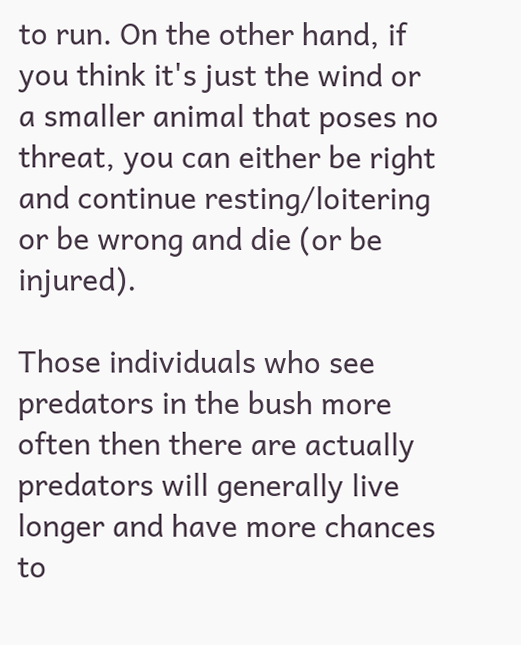to run. On the other hand, if you think it's just the wind or a smaller animal that poses no threat, you can either be right and continue resting/loitering or be wrong and die (or be injured).

Those individuals who see predators in the bush more often then there are actually predators will generally live longer and have more chances to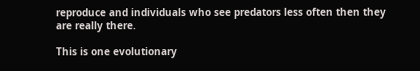reproduce and individuals who see predators less often then they are really there.

This is one evolutionary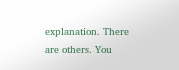explanation. There are others. You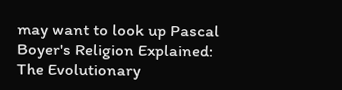may want to look up Pascal Boyer's Religion Explained: The Evolutionary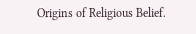Origins of Religious Belief.